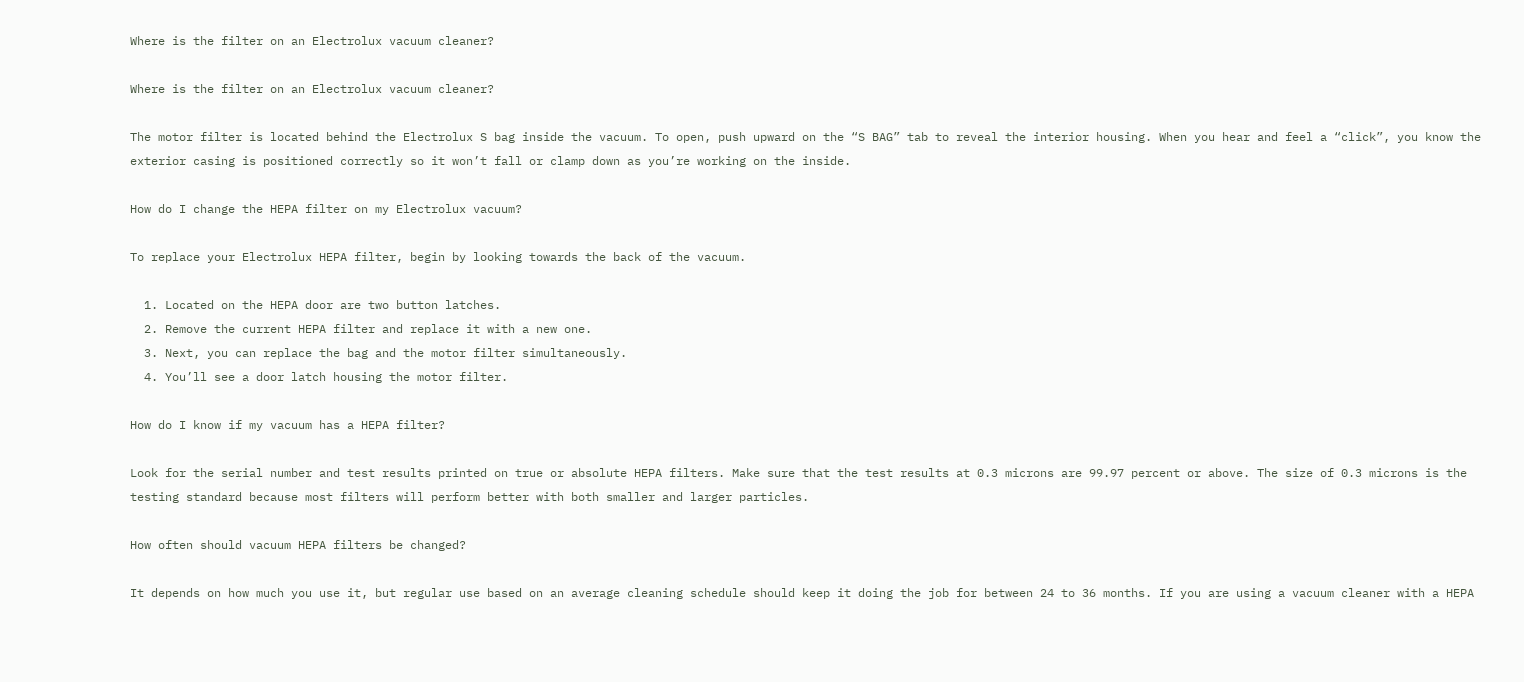Where is the filter on an Electrolux vacuum cleaner?

Where is the filter on an Electrolux vacuum cleaner?

The motor filter is located behind the Electrolux S bag inside the vacuum. To open, push upward on the “S BAG” tab to reveal the interior housing. When you hear and feel a “click”, you know the exterior casing is positioned correctly so it won’t fall or clamp down as you’re working on the inside.

How do I change the HEPA filter on my Electrolux vacuum?

To replace your Electrolux HEPA filter, begin by looking towards the back of the vacuum.

  1. Located on the HEPA door are two button latches.
  2. Remove the current HEPA filter and replace it with a new one.
  3. Next, you can replace the bag and the motor filter simultaneously.
  4. You’ll see a door latch housing the motor filter.

How do I know if my vacuum has a HEPA filter?

Look for the serial number and test results printed on true or absolute HEPA filters. Make sure that the test results at 0.3 microns are 99.97 percent or above. The size of 0.3 microns is the testing standard because most filters will perform better with both smaller and larger particles.

How often should vacuum HEPA filters be changed?

It depends on how much you use it, but regular use based on an average cleaning schedule should keep it doing the job for between 24 to 36 months. If you are using a vacuum cleaner with a HEPA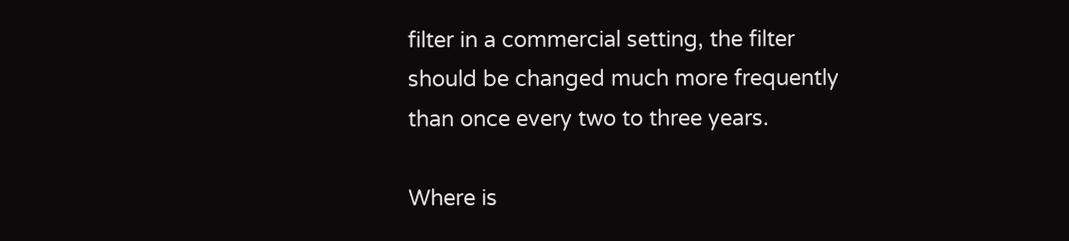filter in a commercial setting, the filter should be changed much more frequently than once every two to three years.

Where is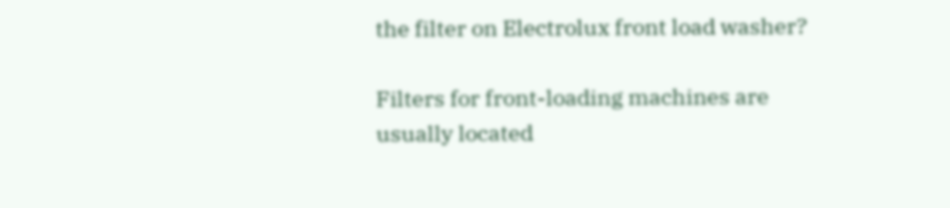the filter on Electrolux front load washer?

Filters for front-loading machines are usually located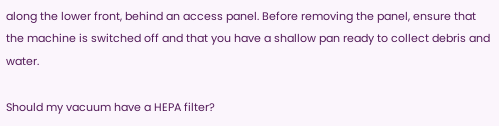along the lower front, behind an access panel. Before removing the panel, ensure that the machine is switched off and that you have a shallow pan ready to collect debris and water.

Should my vacuum have a HEPA filter?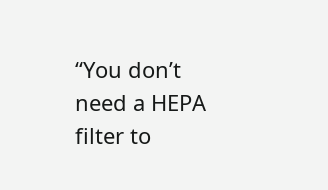“You don’t need a HEPA filter to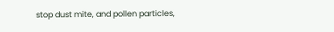stop dust mite, and pollen particles,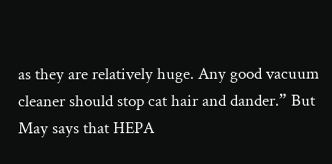as they are relatively huge. Any good vacuum cleaner should stop cat hair and dander.” But May says that HEPA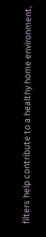filters help contribute to a healthy home environment,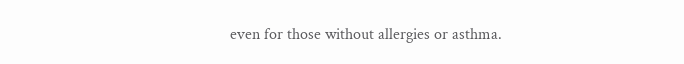even for those without allergies or asthma.